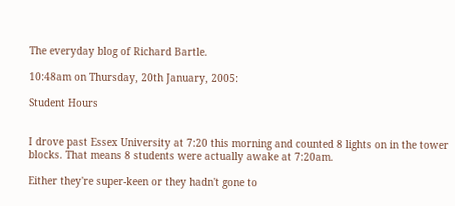The everyday blog of Richard Bartle.

10:48am on Thursday, 20th January, 2005:

Student Hours


I drove past Essex University at 7:20 this morning and counted 8 lights on in the tower blocks. That means 8 students were actually awake at 7:20am.

Either they're super-keen or they hadn't gone to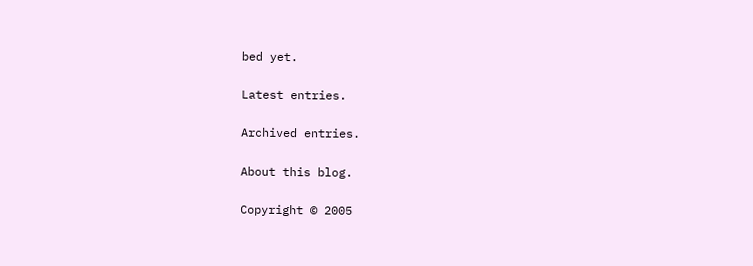bed yet.

Latest entries.

Archived entries.

About this blog.

Copyright © 2005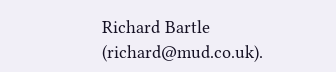Richard Bartle (richard@mud.co.uk).